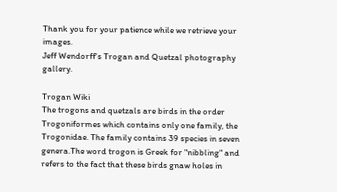Thank you for your patience while we retrieve your images.
Jeff Wendorff's Trogan and Quetzal photography gallery.

Trogan Wiki
The trogons and quetzals are birds in the order Trogoniformes which contains only one family, the Trogonidae. The family contains 39 species in seven genera.The word trogon is Greek for "nibbling" and refers to the fact that these birds gnaw holes in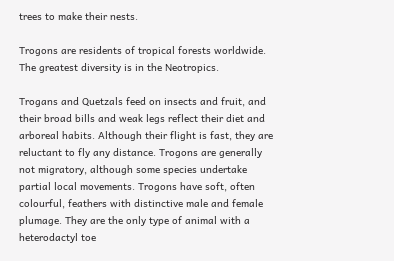trees to make their nests.

Trogons are residents of tropical forests worldwide. The greatest diversity is in the Neotropics.

Trogans and Quetzals feed on insects and fruit, and their broad bills and weak legs reflect their diet and arboreal habits. Although their flight is fast, they are reluctant to fly any distance. Trogons are generally not migratory, although some species undertake partial local movements. Trogons have soft, often colourful, feathers with distinctive male and female plumage. They are the only type of animal with a heterodactyl toe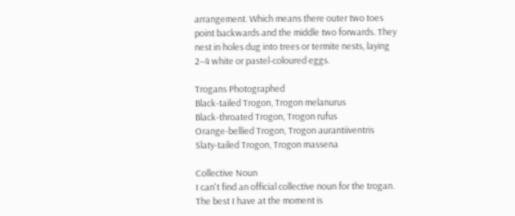arrangement. Which means there outer two toes point backwards and the middle two forwards. They nest in holes dug into trees or termite nests, laying 2–4 white or pastel-coloured eggs.

Trogans Photographed
Black-tailed Trogon, Trogon melanurus
Black-throated Trogon, Trogon rufus
Orange-bellied Trogon, Trogon aurantiiventris
Slaty-tailed Trogon, Trogon massena

Collective Noun
I can't find an official collective noun for the trogan. The best I have at the moment is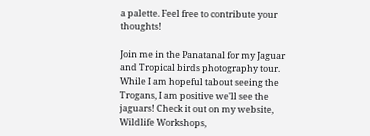a palette. Feel free to contribute your thoughts!

Join me in the Panatanal for my Jaguar and Tropical birds photography tour. While I am hopeful tabout seeing the Trogans, I am positive we'll see the jaguars! Check it out on my website, Wildlife Workshops,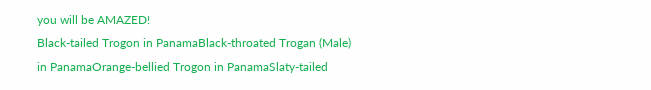you will be AMAZED!
Black-tailed Trogon in PanamaBlack-throated Trogan (Male) in PanamaOrange-bellied Trogon in PanamaSlaty-tailed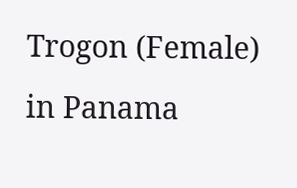Trogon (Female) in Panama